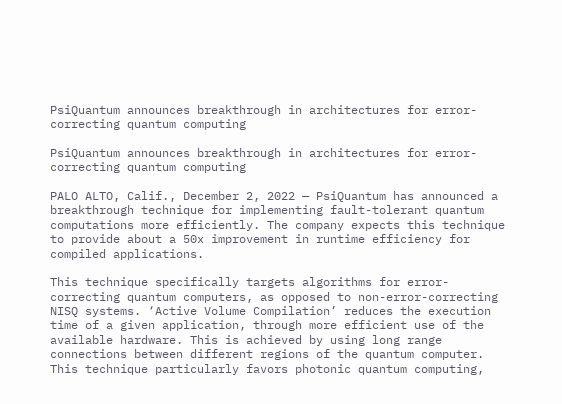PsiQuantum announces breakthrough in architectures for error-correcting quantum computing

PsiQuantum announces breakthrough in architectures for error-correcting quantum computing

PALO ALTO, Calif., December 2, 2022 — PsiQuantum has announced a breakthrough technique for implementing fault-tolerant quantum computations more efficiently. The company expects this technique to provide about a 50x improvement in runtime efficiency for compiled applications.

This technique specifically targets algorithms for error-correcting quantum computers, as opposed to non-error-correcting NISQ systems. ‘Active Volume Compilation’ reduces the execution time of a given application, through more efficient use of the available hardware. This is achieved by using long range connections between different regions of the quantum computer. This technique particularly favors photonic quantum computing,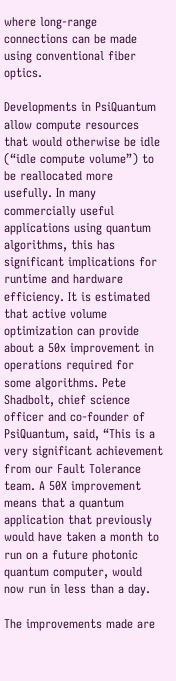where long-range connections can be made using conventional fiber optics.

Developments in PsiQuantum allow compute resources that would otherwise be idle (“idle compute volume”) to be reallocated more usefully. In many commercially useful applications using quantum algorithms, this has significant implications for runtime and hardware efficiency. It is estimated that active volume optimization can provide about a 50x improvement in operations required for some algorithms. Pete Shadbolt, chief science officer and co-founder of PsiQuantum, said, “This is a very significant achievement from our Fault Tolerance team. A 50X improvement means that a quantum application that previously would have taken a month to run on a future photonic quantum computer, would now run in less than a day.

The improvements made are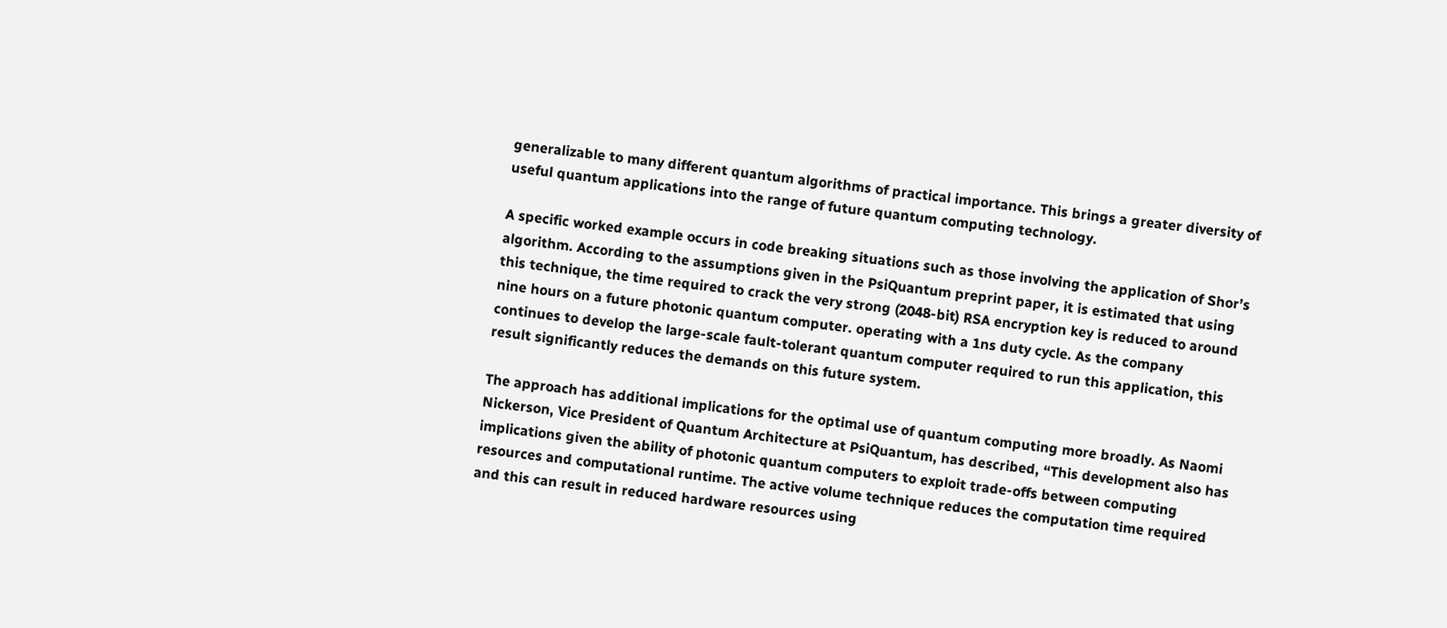generalizable to many different quantum algorithms of practical importance. This brings a greater diversity of useful quantum applications into the range of future quantum computing technology.

A specific worked example occurs in code breaking situations such as those involving the application of Shor’s algorithm. According to the assumptions given in the PsiQuantum preprint paper, it is estimated that using this technique, the time required to crack the very strong (2048-bit) RSA encryption key is reduced to around nine hours on a future photonic quantum computer. operating with a 1ns duty cycle. As the company continues to develop the large-scale fault-tolerant quantum computer required to run this application, this result significantly reduces the demands on this future system.

The approach has additional implications for the optimal use of quantum computing more broadly. As Naomi Nickerson, Vice President of Quantum Architecture at PsiQuantum, has described, “This development also has implications given the ability of photonic quantum computers to exploit trade-offs between computing resources and computational runtime. The active volume technique reduces the computation time required and this can result in reduced hardware resources using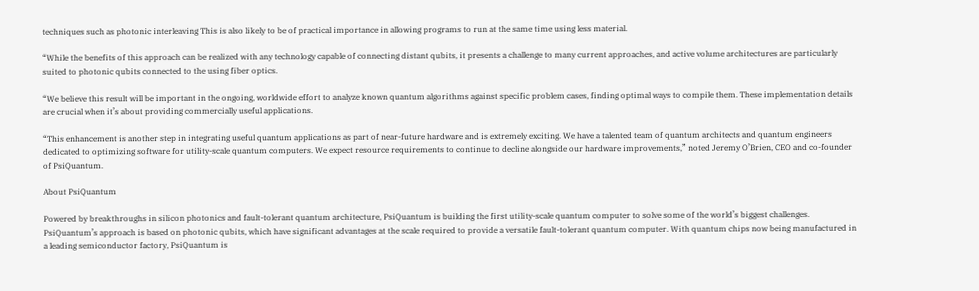techniques such as photonic interleaving This is also likely to be of practical importance in allowing programs to run at the same time using less material.

“While the benefits of this approach can be realized with any technology capable of connecting distant qubits, it presents a challenge to many current approaches, and active volume architectures are particularly suited to photonic qubits connected to the using fiber optics.

“We believe this result will be important in the ongoing, worldwide effort to analyze known quantum algorithms against specific problem cases, finding optimal ways to compile them. These implementation details are crucial when it’s about providing commercially useful applications.

“This enhancement is another step in integrating useful quantum applications as part of near-future hardware and is extremely exciting. We have a talented team of quantum architects and quantum engineers dedicated to optimizing software for utility-scale quantum computers. We expect resource requirements to continue to decline alongside our hardware improvements,” noted Jeremy O’Brien, CEO and co-founder of PsiQuantum.

About PsiQuantum

Powered by breakthroughs in silicon photonics and fault-tolerant quantum architecture, PsiQuantum is building the first utility-scale quantum computer to solve some of the world’s biggest challenges. PsiQuantum’s approach is based on photonic qubits, which have significant advantages at the scale required to provide a versatile fault-tolerant quantum computer. With quantum chips now being manufactured in a leading semiconductor factory, PsiQuantum is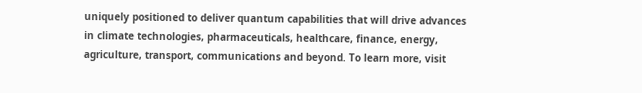uniquely positioned to deliver quantum capabilities that will drive advances in climate technologies, pharmaceuticals, healthcare, finance, energy, agriculture, transport, communications and beyond. To learn more, visit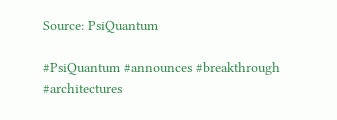Source: PsiQuantum

#PsiQuantum #announces #breakthrough #architectures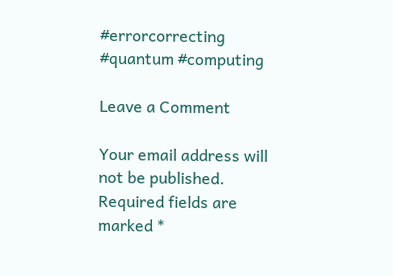#errorcorrecting #quantum #computing

Leave a Comment

Your email address will not be published. Required fields are marked *